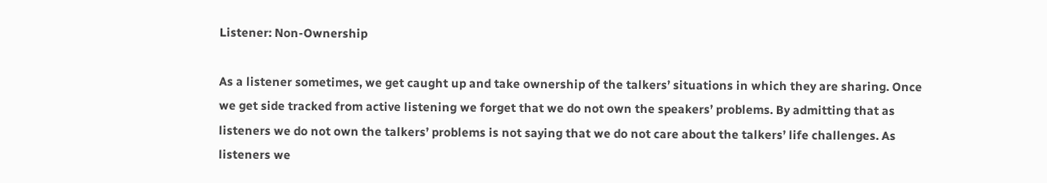Listener: Non-Ownership

As a listener sometimes, we get caught up and take ownership of the talkers’ situations in which they are sharing. Once we get side tracked from active listening we forget that we do not own the speakers’ problems. By admitting that as listeners we do not own the talkers’ problems is not saying that we do not care about the talkers’ life challenges. As listeners we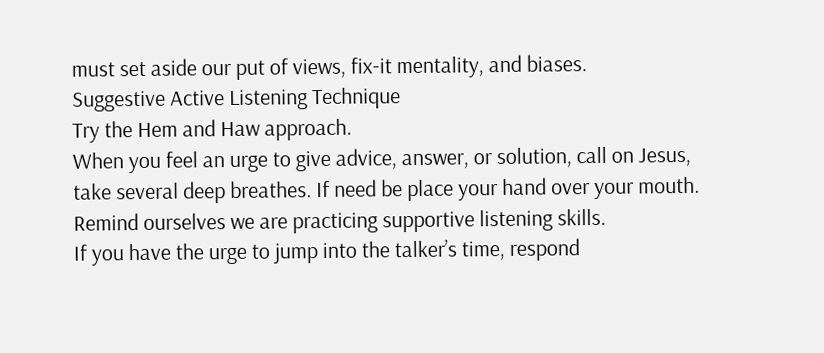must set aside our put of views, fix-it mentality, and biases.
Suggestive Active Listening Technique
Try the Hem and Haw approach.
When you feel an urge to give advice, answer, or solution, call on Jesus, take several deep breathes. If need be place your hand over your mouth.
Remind ourselves we are practicing supportive listening skills.
If you have the urge to jump into the talker’s time, respond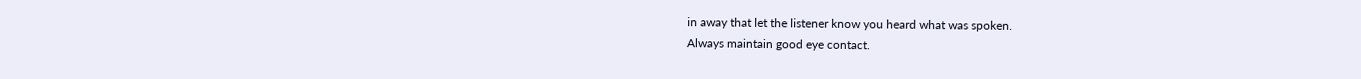in away that let the listener know you heard what was spoken.
Always maintain good eye contact.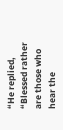“He replied, “Blessed rather are those who hear the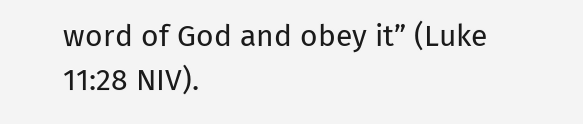word of God and obey it” (Luke 11:28 NIV).